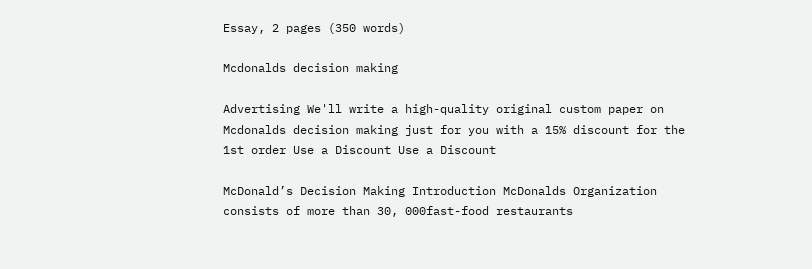Essay, 2 pages (350 words)

Mcdonalds decision making

Advertising We'll write a high-quality original custom paper on Mcdonalds decision making just for you with a 15% discount for the 1st order Use a Discount Use a Discount

McDonald’s Decision Making Introduction McDonalds Organization consists of more than 30, 000fast-food restaurants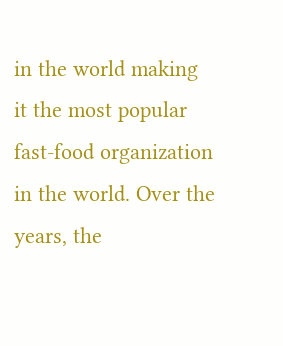in the world making it the most popular fast-food organization in the world. Over the years, the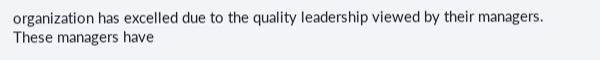organization has excelled due to the quality leadership viewed by their managers. These managers have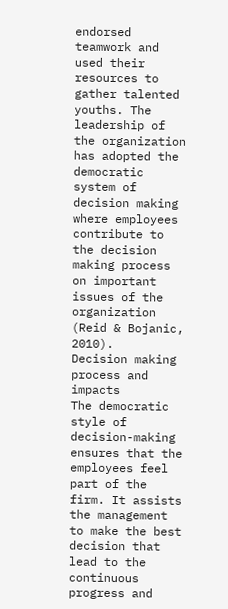endorsed teamwork and used their resources to gather talented youths. The leadership of the organization has adopted the democratic system of decision making where employees contribute to the decision making process on important issues of the organization (Reid & Bojanic, 2010).
Decision making process and impacts
The democratic style of decision-making ensures that the employees feel part of the firm. It assists the management to make the best decision that lead to the continuous progress and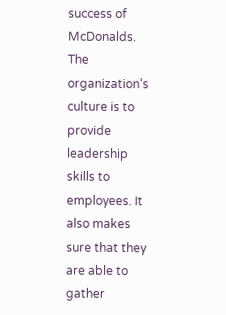success of McDonalds. The organization’s culture is to provide leadership skills to employees. It also makes sure that they are able to gather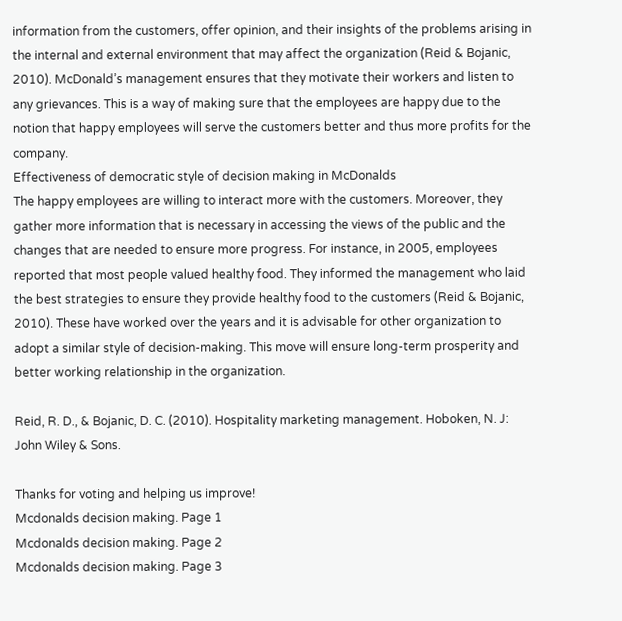information from the customers, offer opinion, and their insights of the problems arising in the internal and external environment that may affect the organization (Reid & Bojanic, 2010). McDonald’s management ensures that they motivate their workers and listen to any grievances. This is a way of making sure that the employees are happy due to the notion that happy employees will serve the customers better and thus more profits for the company.
Effectiveness of democratic style of decision making in McDonalds
The happy employees are willing to interact more with the customers. Moreover, they gather more information that is necessary in accessing the views of the public and the changes that are needed to ensure more progress. For instance, in 2005, employees reported that most people valued healthy food. They informed the management who laid the best strategies to ensure they provide healthy food to the customers (Reid & Bojanic, 2010). These have worked over the years and it is advisable for other organization to adopt a similar style of decision-making. This move will ensure long-term prosperity and better working relationship in the organization.

Reid, R. D., & Bojanic, D. C. (2010). Hospitality marketing management. Hoboken, N. J: John Wiley & Sons.

Thanks for voting and helping us improve!
Mcdonalds decision making. Page 1
Mcdonalds decision making. Page 2
Mcdonalds decision making. Page 3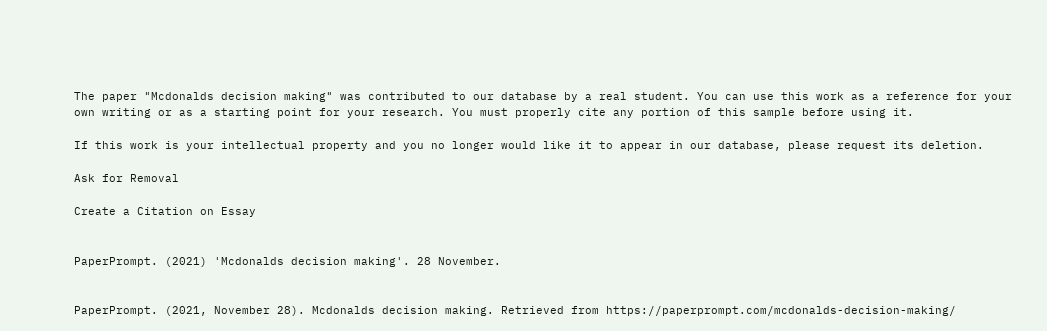The paper "Mcdonalds decision making" was contributed to our database by a real student. You can use this work as a reference for your own writing or as a starting point for your research. You must properly cite any portion of this sample before using it.

If this work is your intellectual property and you no longer would like it to appear in our database, please request its deletion.

Ask for Removal

Create a Citation on Essay


PaperPrompt. (2021) 'Mcdonalds decision making'. 28 November.


PaperPrompt. (2021, November 28). Mcdonalds decision making. Retrieved from https://paperprompt.com/mcdonalds-decision-making/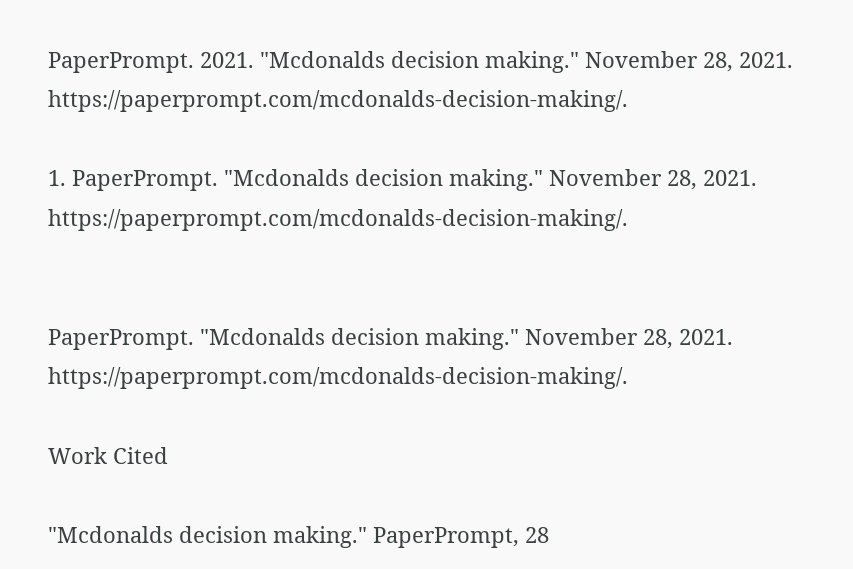PaperPrompt. 2021. "Mcdonalds decision making." November 28, 2021. https://paperprompt.com/mcdonalds-decision-making/.

1. PaperPrompt. "Mcdonalds decision making." November 28, 2021. https://paperprompt.com/mcdonalds-decision-making/.


PaperPrompt. "Mcdonalds decision making." November 28, 2021. https://paperprompt.com/mcdonalds-decision-making/.

Work Cited

"Mcdonalds decision making." PaperPrompt, 28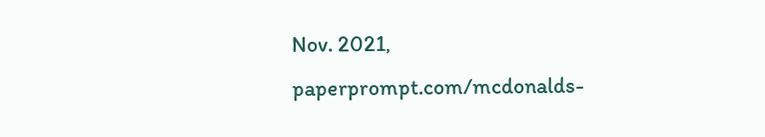Nov. 2021, paperprompt.com/mcdonalds-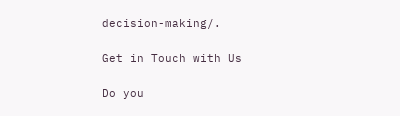decision-making/.

Get in Touch with Us

Do you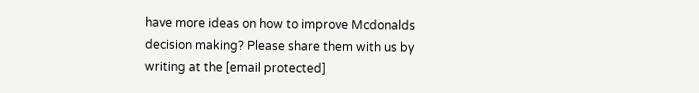have more ideas on how to improve Mcdonalds decision making? Please share them with us by writing at the [email protected]